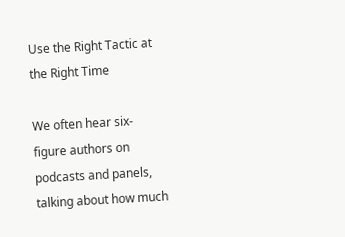Use the Right Tactic at the Right Time

We often hear six-figure authors on podcasts and panels, talking about how much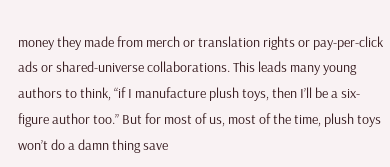money they made from merch or translation rights or pay-per-click ads or shared-universe collaborations. This leads many young authors to think, “if I manufacture plush toys, then I’ll be a six-figure author too.” But for most of us, most of the time, plush toys won’t do a damn thing save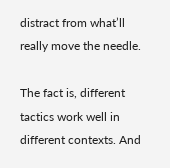distract from what’ll really move the needle.

The fact is, different tactics work well in different contexts. And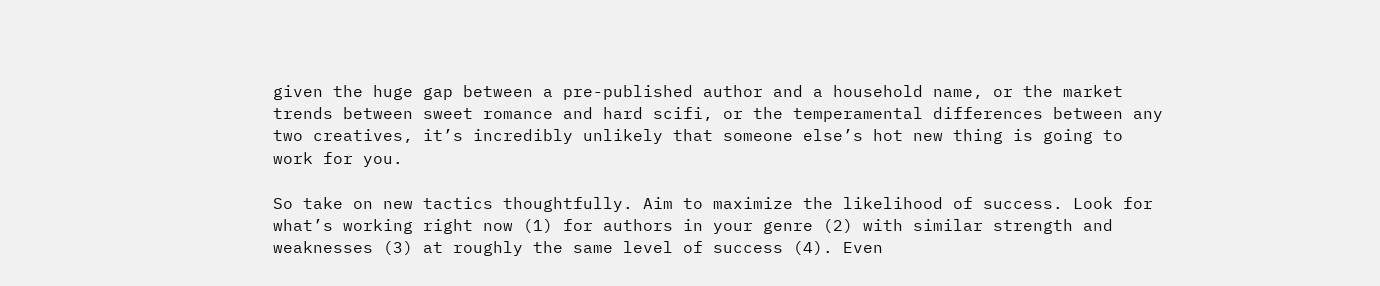given the huge gap between a pre-published author and a household name, or the market trends between sweet romance and hard scifi, or the temperamental differences between any two creatives, it’s incredibly unlikely that someone else’s hot new thing is going to work for you.

So take on new tactics thoughtfully. Aim to maximize the likelihood of success. Look for what’s working right now (1) for authors in your genre (2) with similar strength and weaknesses (3) at roughly the same level of success (4). Even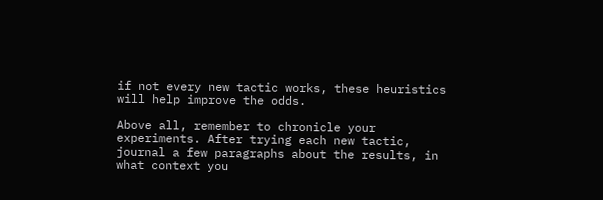if not every new tactic works, these heuristics will help improve the odds.

Above all, remember to chronicle your experiments. After trying each new tactic, journal a few paragraphs about the results, in what context you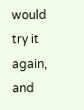would try it again, and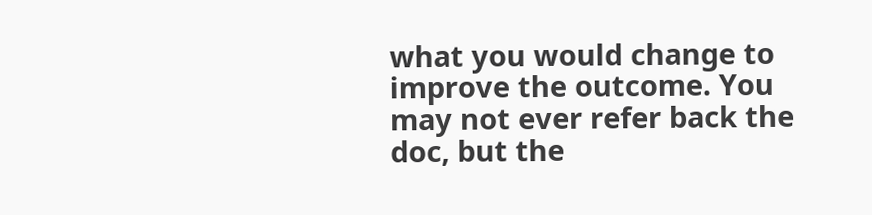what you would change to improve the outcome. You may not ever refer back the doc, but the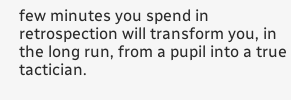few minutes you spend in retrospection will transform you, in the long run, from a pupil into a true tactician.